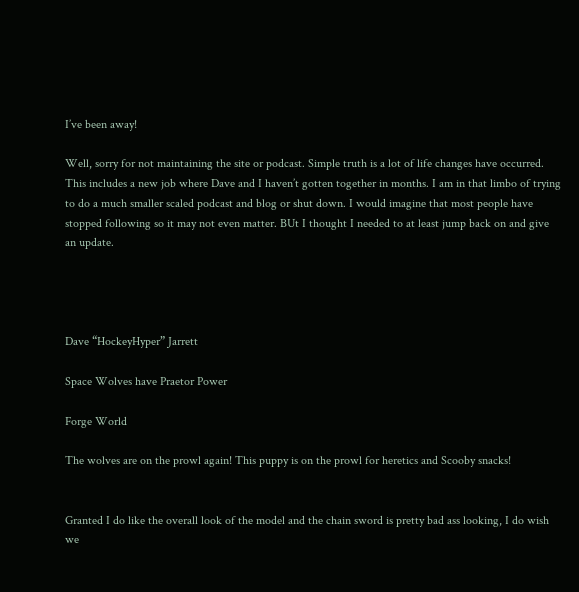I’ve been away!

Well, sorry for not maintaining the site or podcast. Simple truth is a lot of life changes have occurred. This includes a new job where Dave and I haven’t gotten together in months. I am in that limbo of trying to do a much smaller scaled podcast and blog or shut down. I would imagine that most people have stopped following so it may not even matter. BUt I thought I needed to at least jump back on and give an update.




Dave “HockeyHyper” Jarrett

Space Wolves have Praetor Power

Forge World

The wolves are on the prowl again! This puppy is on the prowl for heretics and Scooby snacks!


Granted I do like the overall look of the model and the chain sword is pretty bad ass looking, I do wish we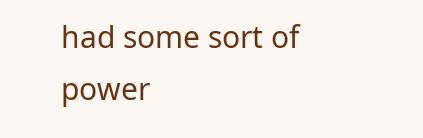had some sort of power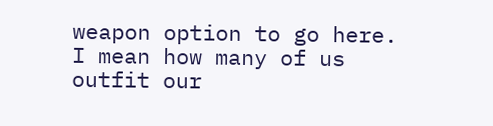weapon option to go here. I mean how many of us outfit our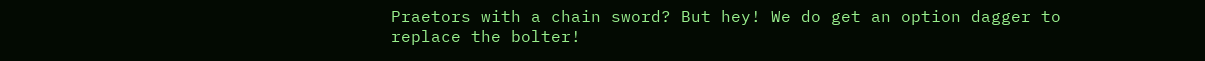Praetors with a chain sword? But hey! We do get an option dagger to replace the bolter!